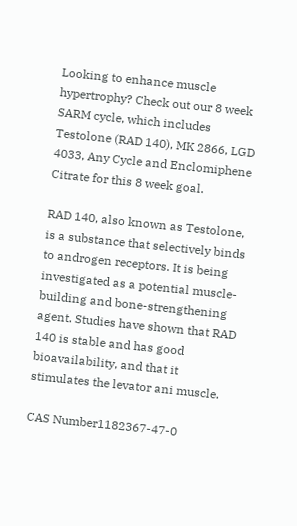Looking to enhance muscle hypertrophy? Check out our 8 week SARM cycle, which includes Testolone (RAD 140), MK 2866, LGD 4033, Any Cycle and Enclomiphene Citrate for this 8 week goal.

RAD 140, also known as Testolone, is a substance that selectively binds to androgen receptors. It is being investigated as a potential muscle-building and bone-strengthening agent. Studies have shown that RAD 140 is stable and has good bioavailability, and that it stimulates the levator ani muscle.

CAS Number1182367-47-0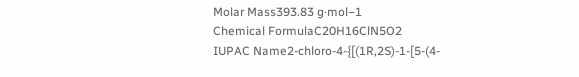Molar Mass393.83 g·mol−1
Chemical FormulaC20H16ClN5O2
IUPAC Name2-chloro-4-{[(1R,2S)-1-[5-(4-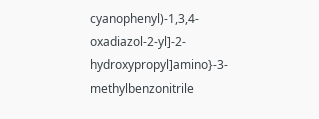cyanophenyl)-1,3,4-oxadiazol-2-yl]-2-hydroxypropyl]amino}-3-methylbenzonitrile